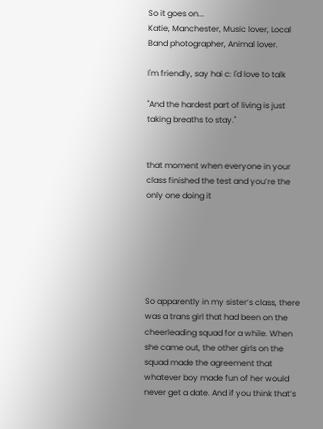So it goes on...
Katie, Manchester, Music lover, Local Band photographer, Animal lover.

I'm friendly, say hai c: I'd love to talk

"And the hardest part of living is just taking breaths to stay."


that moment when everyone in your class finished the test and you’re the only one doing it






So apparently in my sister’s class, there was a trans girl that had been on the cheerleading squad for a while. When she came out, the other girls on the squad made the agreement that whatever boy made fun of her would never get a date. And if you think that’s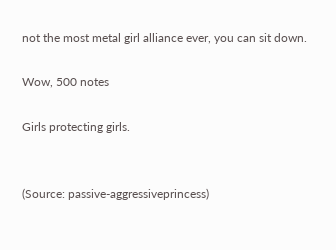not the most metal girl alliance ever, you can sit down.

Wow, 500 notes

Girls protecting girls.


(Source: passive-aggressiveprincess)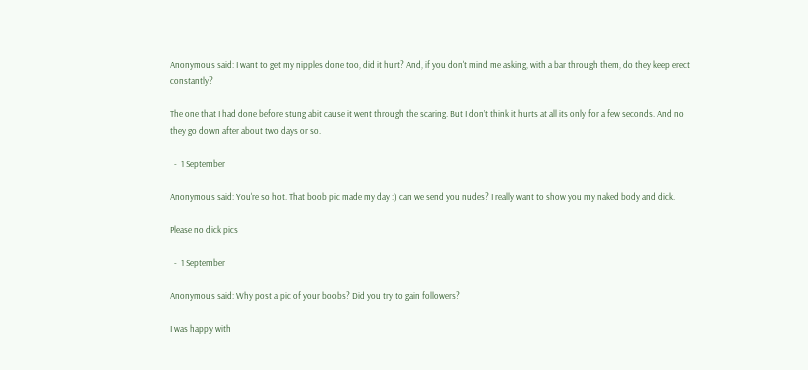Anonymous said: I want to get my nipples done too, did it hurt? And, if you don't mind me asking, with a bar through them, do they keep erect constantly?

The one that I had done before stung abit cause it went through the scaring. But I don’t think it hurts at all its only for a few seconds. And no they go down after about two days or so.

  -  1 September

Anonymous said: You're so hot. That boob pic made my day :) can we send you nudes? I really want to show you my naked body and dick.

Please no dick pics

  -  1 September

Anonymous said: Why post a pic of your boobs? Did you try to gain followers?

I was happy with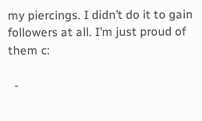my piercings. I didn’t do it to gain followers at all. I’m just proud of them c:

  -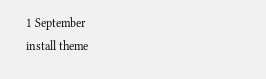1 September
install theme